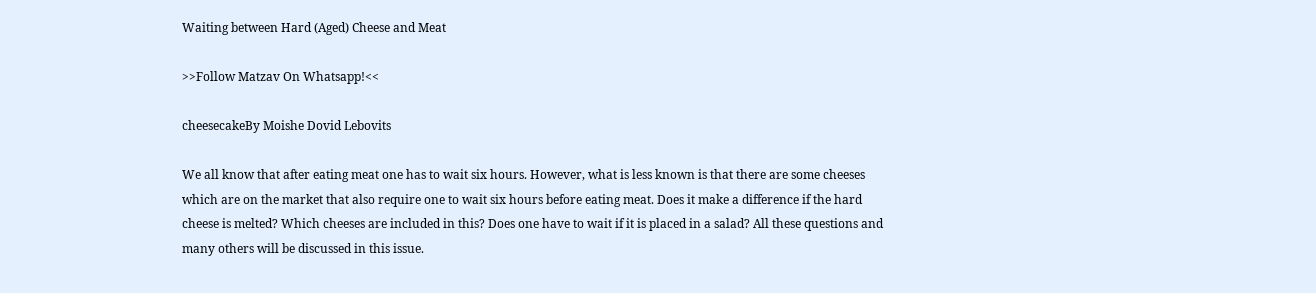Waiting between Hard (Aged) Cheese and Meat

>>Follow Matzav On Whatsapp!<<

cheesecakeBy Moishe Dovid Lebovits

We all know that after eating meat one has to wait six hours. However, what is less known is that there are some cheeses which are on the market that also require one to wait six hours before eating meat. Does it make a difference if the hard cheese is melted? Which cheeses are included in this? Does one have to wait if it is placed in a salad? All these questions and many others will be discussed in this issue.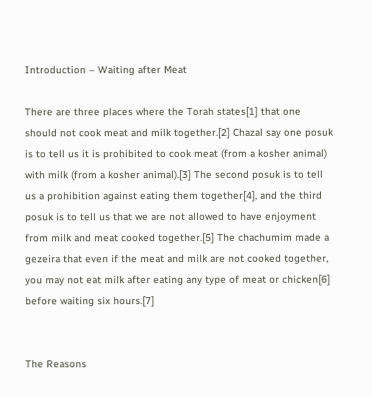Introduction – Waiting after Meat

There are three places where the Torah states[1] that one should not cook meat and milk together.[2] Chazal say one posuk is to tell us it is prohibited to cook meat (from a kosher animal) with milk (from a kosher animal).[3] The second posuk is to tell us a prohibition against eating them together[4], and the third posuk is to tell us that we are not allowed to have enjoyment from milk and meat cooked together.[5] The chachumim made a gezeira that even if the meat and milk are not cooked together, you may not eat milk after eating any type of meat or chicken[6] before waiting six hours.[7]


The Reasons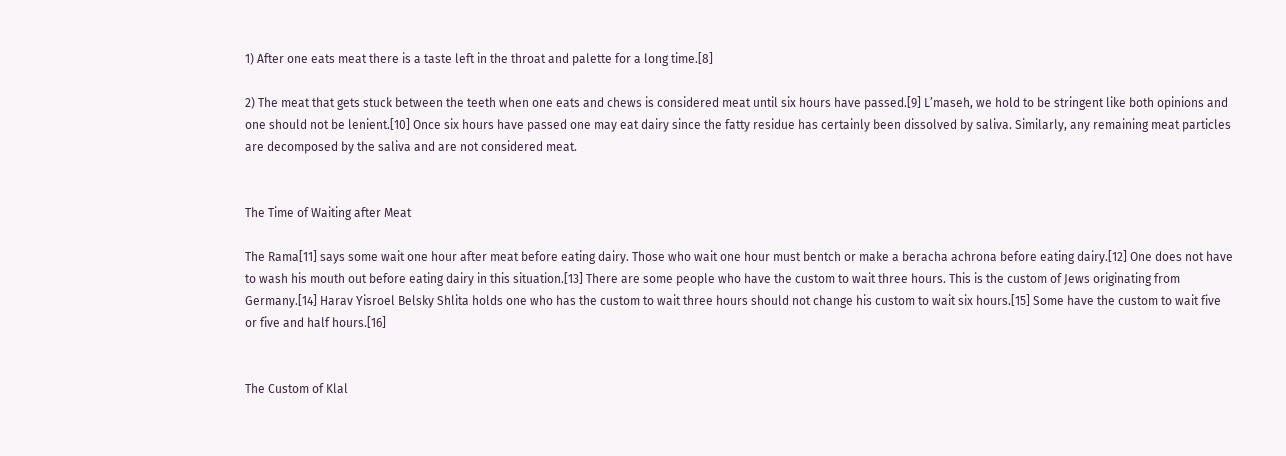1) After one eats meat there is a taste left in the throat and palette for a long time.[8]

2) The meat that gets stuck between the teeth when one eats and chews is considered meat until six hours have passed.[9] L’maseh, we hold to be stringent like both opinions and one should not be lenient.[10] Once six hours have passed one may eat dairy since the fatty residue has certainly been dissolved by saliva. Similarly, any remaining meat particles are decomposed by the saliva and are not considered meat.


The Time of Waiting after Meat

The Rama[11] says some wait one hour after meat before eating dairy. Those who wait one hour must bentch or make a beracha achrona before eating dairy.[12] One does not have to wash his mouth out before eating dairy in this situation.[13] There are some people who have the custom to wait three hours. This is the custom of Jews originating from Germany.[14] Harav Yisroel Belsky Shlita holds one who has the custom to wait three hours should not change his custom to wait six hours.[15] Some have the custom to wait five or five and half hours.[16]


The Custom of Klal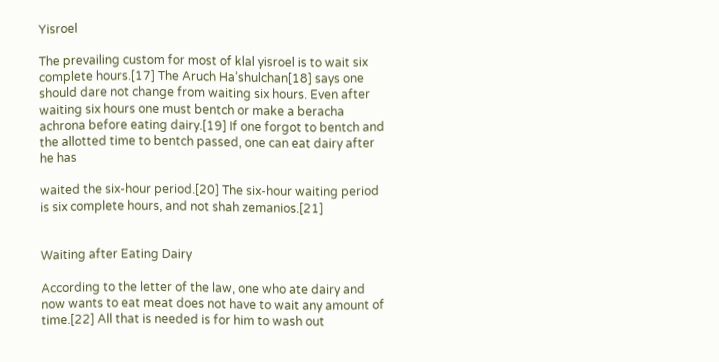Yisroel

The prevailing custom for most of klal yisroel is to wait six complete hours.[17] The Aruch Ha’shulchan[18] says one should dare not change from waiting six hours. Even after waiting six hours one must bentch or make a beracha achrona before eating dairy.[19] If one forgot to bentch and the allotted time to bentch passed, one can eat dairy after he has

waited the six-hour period.[20] The six-hour waiting period is six complete hours, and not shah zemanios.[21]


Waiting after Eating Dairy

According to the letter of the law, one who ate dairy and now wants to eat meat does not have to wait any amount of time.[22] All that is needed is for him to wash out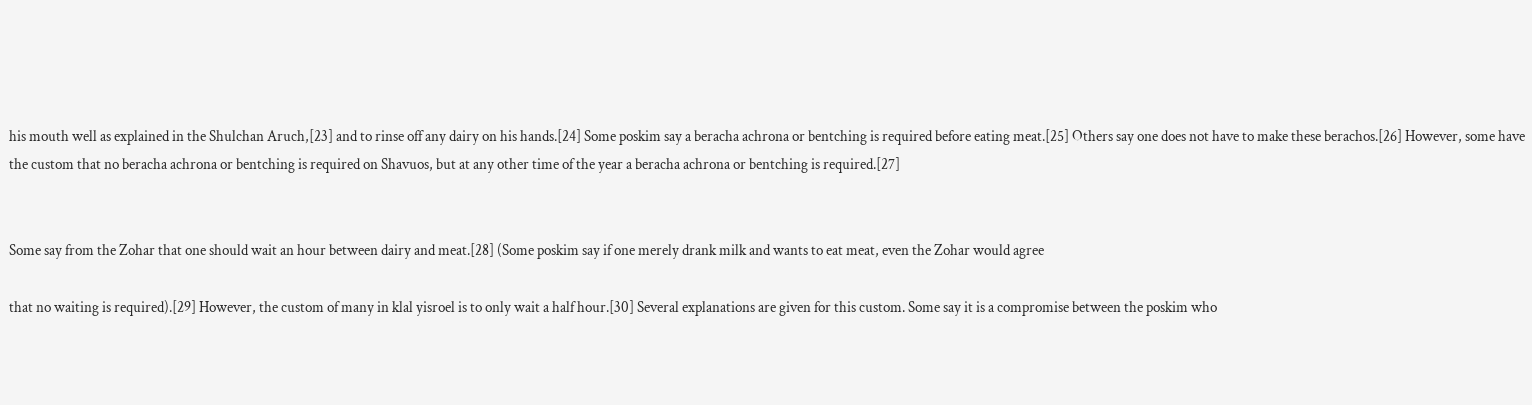his mouth well as explained in the Shulchan Aruch,[23] and to rinse off any dairy on his hands.[24] Some poskim say a beracha achrona or bentching is required before eating meat.[25] Others say one does not have to make these berachos.[26] However, some have the custom that no beracha achrona or bentching is required on Shavuos, but at any other time of the year a beracha achrona or bentching is required.[27]


Some say from the Zohar that one should wait an hour between dairy and meat.[28] (Some poskim say if one merely drank milk and wants to eat meat, even the Zohar would agree

that no waiting is required).[29] However, the custom of many in klal yisroel is to only wait a half hour.[30] Several explanations are given for this custom. Some say it is a compromise between the poskim who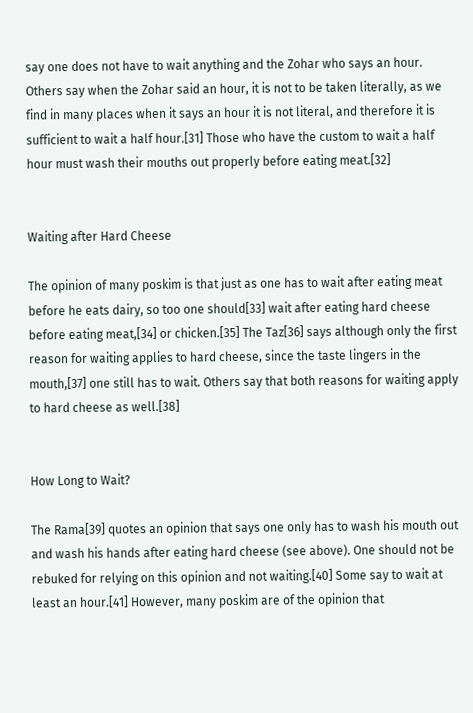say one does not have to wait anything and the Zohar who says an hour. Others say when the Zohar said an hour, it is not to be taken literally, as we find in many places when it says an hour it is not literal, and therefore it is sufficient to wait a half hour.[31] Those who have the custom to wait a half hour must wash their mouths out properly before eating meat.[32]


Waiting after Hard Cheese

The opinion of many poskim is that just as one has to wait after eating meat before he eats dairy, so too one should[33] wait after eating hard cheese before eating meat,[34] or chicken.[35] The Taz[36] says although only the first reason for waiting applies to hard cheese, since the taste lingers in the mouth,[37] one still has to wait. Others say that both reasons for waiting apply to hard cheese as well.[38]


How Long to Wait?

The Rama[39] quotes an opinion that says one only has to wash his mouth out and wash his hands after eating hard cheese (see above). One should not be rebuked for relying on this opinion and not waiting.[40] Some say to wait at least an hour.[41] However, many poskim are of the opinion that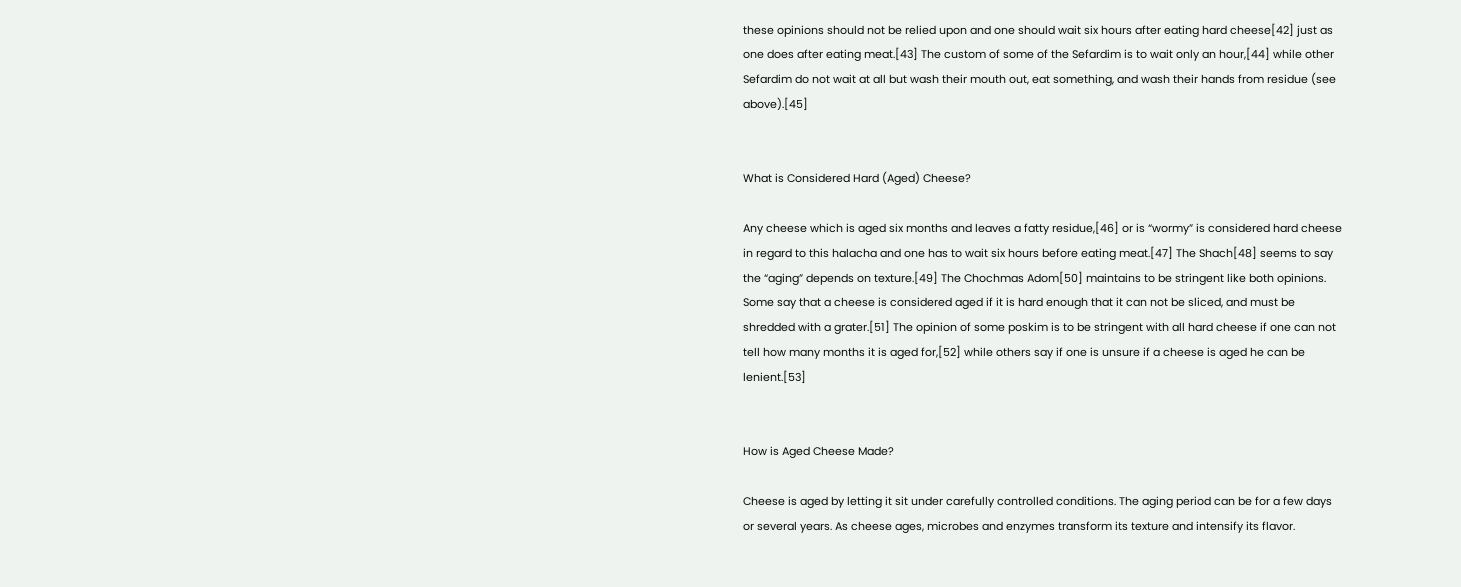these opinions should not be relied upon and one should wait six hours after eating hard cheese[42] just as one does after eating meat.[43] The custom of some of the Sefardim is to wait only an hour,[44] while other Sefardim do not wait at all but wash their mouth out, eat something, and wash their hands from residue (see above).[45]


What is Considered Hard (Aged) Cheese?

Any cheese which is aged six months and leaves a fatty residue,[46] or is “wormy” is considered hard cheese in regard to this halacha and one has to wait six hours before eating meat.[47] The Shach[48] seems to say the “aging” depends on texture.[49] The Chochmas Adom[50] maintains to be stringent like both opinions. Some say that a cheese is considered aged if it is hard enough that it can not be sliced, and must be shredded with a grater.[51] The opinion of some poskim is to be stringent with all hard cheese if one can not tell how many months it is aged for,[52] while others say if one is unsure if a cheese is aged he can be lenient.[53]


How is Aged Cheese Made?

Cheese is aged by letting it sit under carefully controlled conditions. The aging period can be for a few days or several years. As cheese ages, microbes and enzymes transform its texture and intensify its flavor.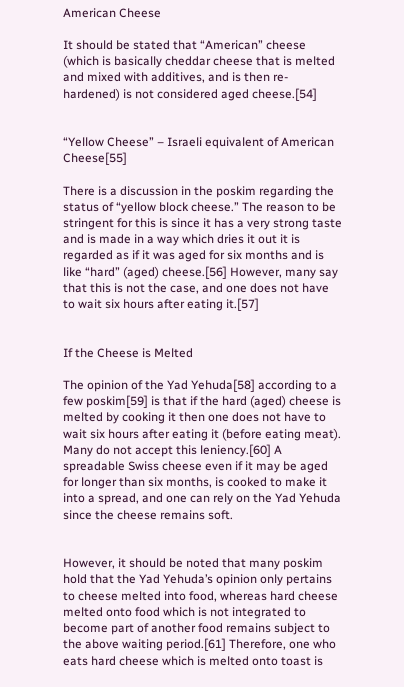American Cheese

It should be stated that “American” cheese (which is basically cheddar cheese that is melted and mixed with additives, and is then re-hardened) is not considered aged cheese.[54]


“Yellow Cheese” – Israeli equivalent of American Cheese[55]

There is a discussion in the poskim regarding the status of “yellow block cheese.” The reason to be stringent for this is since it has a very strong taste and is made in a way which dries it out it is regarded as if it was aged for six months and is like “hard” (aged) cheese.[56] However, many say that this is not the case, and one does not have to wait six hours after eating it.[57]


If the Cheese is Melted

The opinion of the Yad Yehuda[58] according to a few poskim[59] is that if the hard (aged) cheese is melted by cooking it then one does not have to wait six hours after eating it (before eating meat). Many do not accept this leniency.[60] A spreadable Swiss cheese even if it may be aged for longer than six months, is cooked to make it into a spread, and one can rely on the Yad Yehuda since the cheese remains soft.


However, it should be noted that many poskim hold that the Yad Yehuda’s opinion only pertains to cheese melted into food, whereas hard cheese melted onto food which is not integrated to become part of another food remains subject to the above waiting period.[61] Therefore, one who eats hard cheese which is melted onto toast is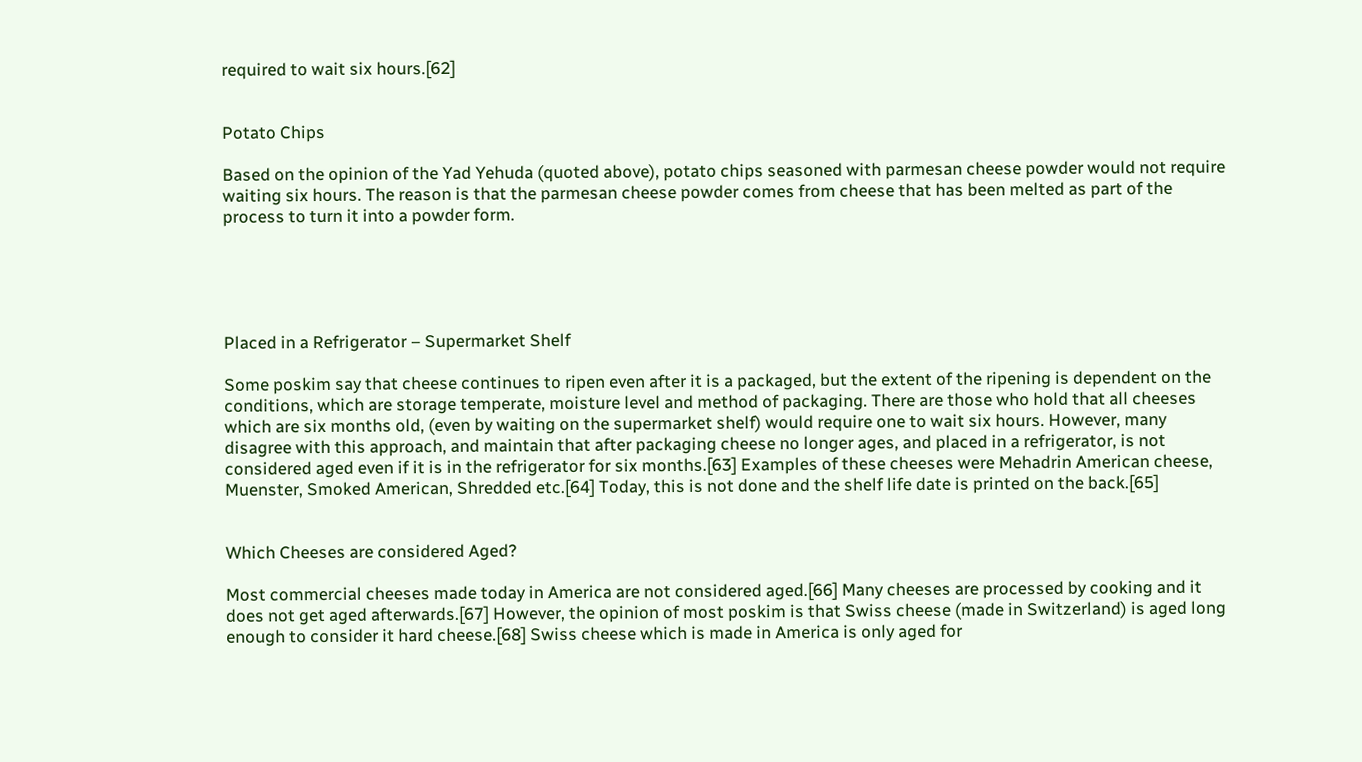required to wait six hours.[62]


Potato Chips

Based on the opinion of the Yad Yehuda (quoted above), potato chips seasoned with parmesan cheese powder would not require waiting six hours. The reason is that the parmesan cheese powder comes from cheese that has been melted as part of the process to turn it into a powder form.





Placed in a Refrigerator – Supermarket Shelf

Some poskim say that cheese continues to ripen even after it is a packaged, but the extent of the ripening is dependent on the conditions, which are storage temperate, moisture level and method of packaging. There are those who hold that all cheeses which are six months old, (even by waiting on the supermarket shelf) would require one to wait six hours. However, many disagree with this approach, and maintain that after packaging cheese no longer ages, and placed in a refrigerator, is not considered aged even if it is in the refrigerator for six months.[63] Examples of these cheeses were Mehadrin American cheese, Muenster, Smoked American, Shredded etc.[64] Today, this is not done and the shelf life date is printed on the back.[65]


Which Cheeses are considered Aged?

Most commercial cheeses made today in America are not considered aged.[66] Many cheeses are processed by cooking and it does not get aged afterwards.[67] However, the opinion of most poskim is that Swiss cheese (made in Switzerland) is aged long enough to consider it hard cheese.[68] Swiss cheese which is made in America is only aged for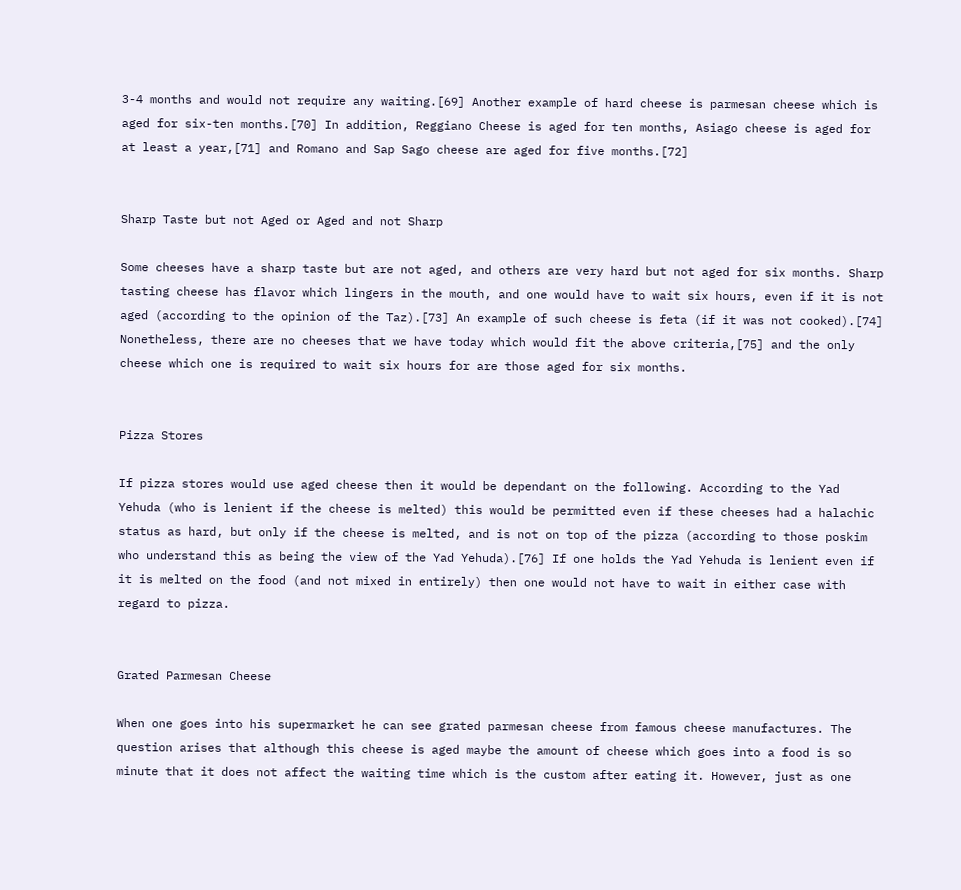3-4 months and would not require any waiting.[69] Another example of hard cheese is parmesan cheese which is aged for six-ten months.[70] In addition, Reggiano Cheese is aged for ten months, Asiago cheese is aged for at least a year,[71] and Romano and Sap Sago cheese are aged for five months.[72]


Sharp Taste but not Aged or Aged and not Sharp

Some cheeses have a sharp taste but are not aged, and others are very hard but not aged for six months. Sharp tasting cheese has flavor which lingers in the mouth, and one would have to wait six hours, even if it is not aged (according to the opinion of the Taz).[73] An example of such cheese is feta (if it was not cooked).[74] Nonetheless, there are no cheeses that we have today which would fit the above criteria,[75] and the only cheese which one is required to wait six hours for are those aged for six months.


Pizza Stores

If pizza stores would use aged cheese then it would be dependant on the following. According to the Yad Yehuda (who is lenient if the cheese is melted) this would be permitted even if these cheeses had a halachic status as hard, but only if the cheese is melted, and is not on top of the pizza (according to those poskim who understand this as being the view of the Yad Yehuda).[76] If one holds the Yad Yehuda is lenient even if it is melted on the food (and not mixed in entirely) then one would not have to wait in either case with regard to pizza.


Grated Parmesan Cheese

When one goes into his supermarket he can see grated parmesan cheese from famous cheese manufactures. The question arises that although this cheese is aged maybe the amount of cheese which goes into a food is so minute that it does not affect the waiting time which is the custom after eating it. However, just as one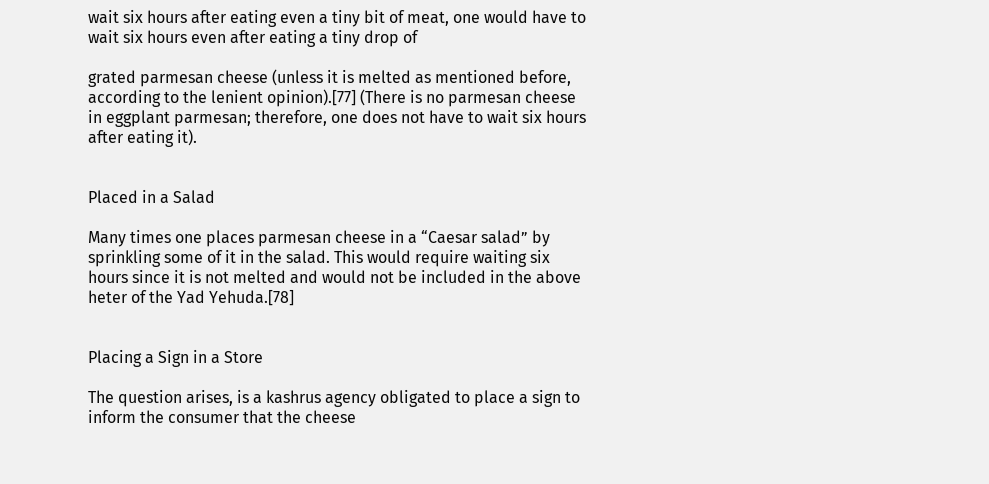wait six hours after eating even a tiny bit of meat, one would have to wait six hours even after eating a tiny drop of

grated parmesan cheese (unless it is melted as mentioned before, according to the lenient opinion).[77] (There is no parmesan cheese in eggplant parmesan; therefore, one does not have to wait six hours after eating it).


Placed in a Salad

Many times one places parmesan cheese in a “Caesar salad” by sprinkling some of it in the salad. This would require waiting six hours since it is not melted and would not be included in the above heter of the Yad Yehuda.[78]


Placing a Sign in a Store

The question arises, is a kashrus agency obligated to place a sign to inform the consumer that the cheese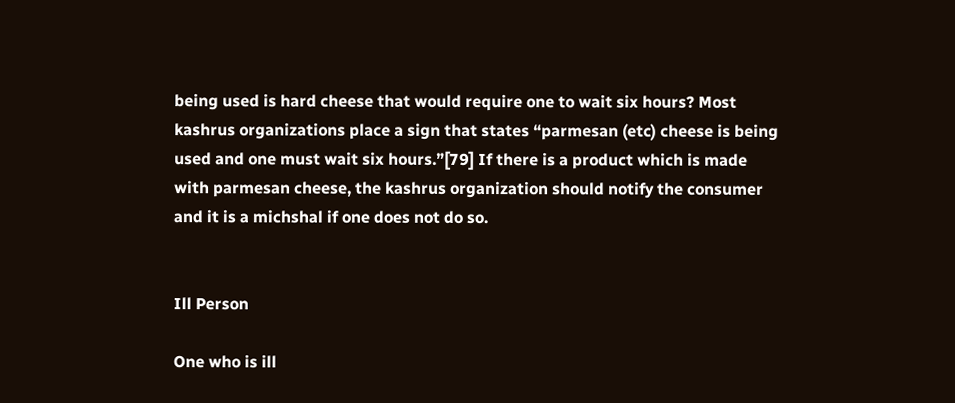being used is hard cheese that would require one to wait six hours? Most kashrus organizations place a sign that states “parmesan (etc) cheese is being used and one must wait six hours.”[79] If there is a product which is made with parmesan cheese, the kashrus organization should notify the consumer and it is a michshal if one does not do so.


Ill Person

One who is ill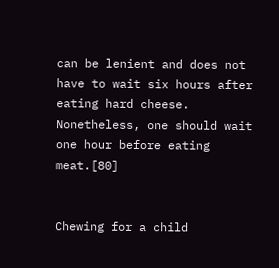can be lenient and does not have to wait six hours after eating hard cheese. Nonetheless, one should wait one hour before eating meat.[80]


Chewing for a child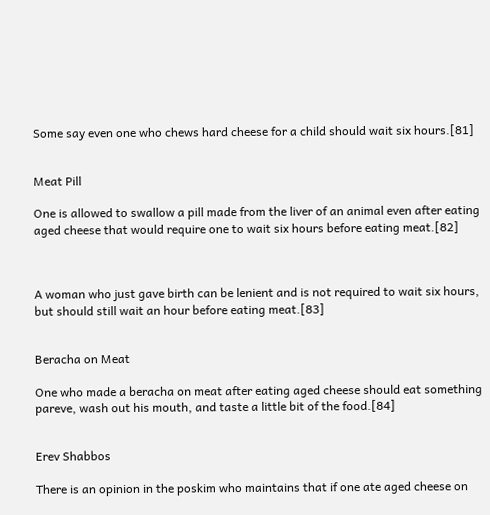Some say even one who chews hard cheese for a child should wait six hours.[81]


Meat Pill

One is allowed to swallow a pill made from the liver of an animal even after eating aged cheese that would require one to wait six hours before eating meat.[82]



A woman who just gave birth can be lenient and is not required to wait six hours, but should still wait an hour before eating meat.[83]


Beracha on Meat

One who made a beracha on meat after eating aged cheese should eat something  pareve, wash out his mouth, and taste a little bit of the food.[84]


Erev Shabbos

There is an opinion in the poskim who maintains that if one ate aged cheese on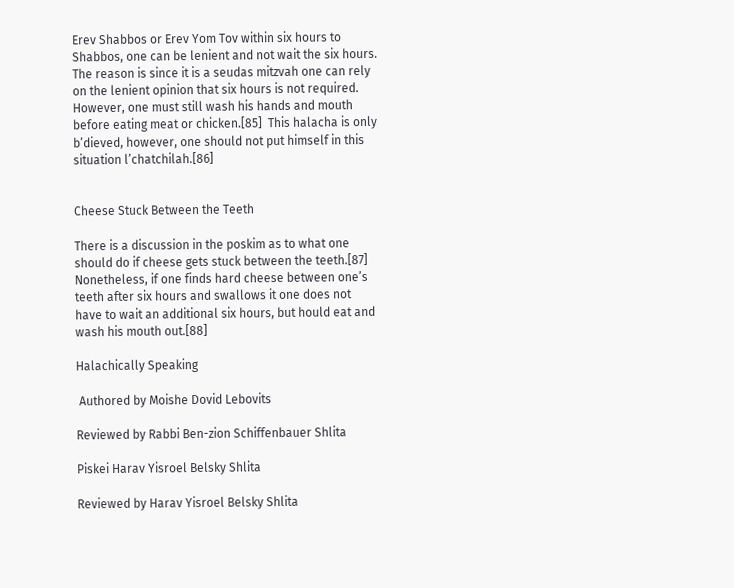Erev Shabbos or Erev Yom Tov within six hours to Shabbos, one can be lenient and not wait the six hours. The reason is since it is a seudas mitzvah one can rely on the lenient opinion that six hours is not required. However, one must still wash his hands and mouth before eating meat or chicken.[85]  This halacha is only b’dieved, however, one should not put himself in this situation l’chatchilah.[86]


Cheese Stuck Between the Teeth

There is a discussion in the poskim as to what one should do if cheese gets stuck between the teeth.[87] Nonetheless, if one finds hard cheese between one’s teeth after six hours and swallows it one does not have to wait an additional six hours, but hould eat and wash his mouth out.[88]

Halachically Speaking

 Authored by Moishe Dovid Lebovits

Reviewed by Rabbi Ben-zion Schiffenbauer Shlita

Piskei Harav Yisroel Belsky Shlita

Reviewed by Harav Yisroel Belsky Shlita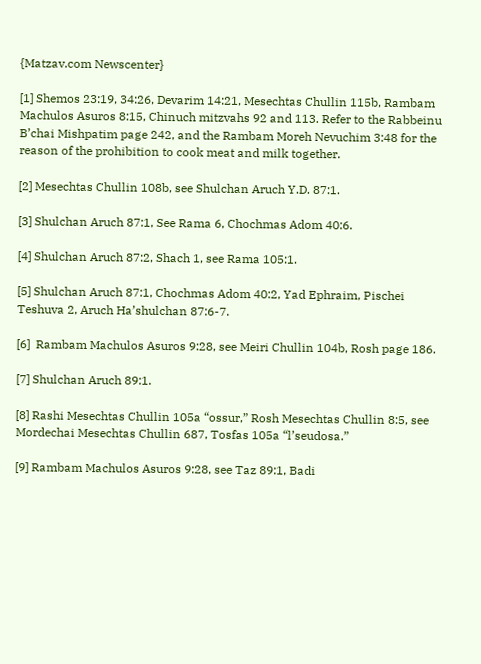{Matzav.com Newscenter}

[1] Shemos 23:19, 34:26, Devarim 14:21, Mesechtas Chullin 115b, Rambam Machulos Asuros 8:15, Chinuch mitzvahs 92 and 113. Refer to the Rabbeinu B’chai Mishpatim page 242, and the Rambam Moreh Nevuchim 3:48 for the reason of the prohibition to cook meat and milk together.

[2] Mesechtas Chullin 108b, see Shulchan Aruch Y.D. 87:1.

[3] Shulchan Aruch 87:1, See Rama 6, Chochmas Adom 40:6.

[4] Shulchan Aruch 87:2, Shach 1, see Rama 105:1.

[5] Shulchan Aruch 87:1, Chochmas Adom 40:2, Yad Ephraim, Pischei Teshuva 2, Aruch Ha’shulchan 87:6-7.

[6]  Rambam Machulos Asuros 9:28, see Meiri Chullin 104b, Rosh page 186.

[7] Shulchan Aruch 89:1.

[8] Rashi Mesechtas Chullin 105a “ossur,” Rosh Mesechtas Chullin 8:5, see Mordechai Mesechtas Chullin 687, Tosfas 105a “l’seudosa.”

[9] Rambam Machulos Asuros 9:28, see Taz 89:1, Badi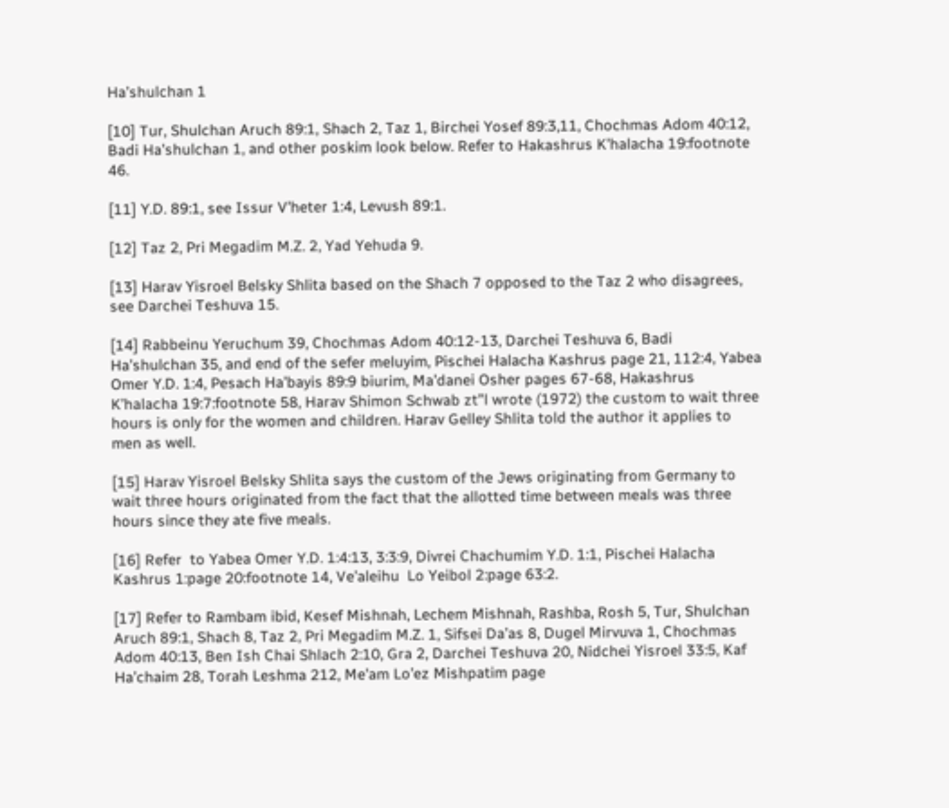Ha’shulchan 1

[10] Tur, Shulchan Aruch 89:1, Shach 2, Taz 1, Birchei Yosef 89:3,11, Chochmas Adom 40:12, Badi Ha’shulchan 1, and other poskim look below. Refer to Hakashrus K’halacha 19:footnote 46.

[11] Y.D. 89:1, see Issur V’heter 1:4, Levush 89:1.

[12] Taz 2, Pri Megadim M.Z. 2, Yad Yehuda 9.

[13] Harav Yisroel Belsky Shlita based on the Shach 7 opposed to the Taz 2 who disagrees, see Darchei Teshuva 15.

[14] Rabbeinu Yeruchum 39, Chochmas Adom 40:12-13, Darchei Teshuva 6, Badi Ha’shulchan 35, and end of the sefer meluyim, Pischei Halacha Kashrus page 21, 112:4, Yabea Omer Y.D. 1:4, Pesach Ha’bayis 89:9 biurim, Ma’danei Osher pages 67-68, Hakashrus K’halacha 19:7:footnote 58, Harav Shimon Schwab zt”l wrote (1972) the custom to wait three hours is only for the women and children. Harav Gelley Shlita told the author it applies to men as well.

[15] Harav Yisroel Belsky Shlita says the custom of the Jews originating from Germany to wait three hours originated from the fact that the allotted time between meals was three hours since they ate five meals.

[16] Refer  to Yabea Omer Y.D. 1:4:13, 3:3:9, Divrei Chachumim Y.D. 1:1, Pischei Halacha Kashrus 1:page 20:footnote 14, Ve’aleihu  Lo Yeibol 2:page 63:2.

[17] Refer to Rambam ibid, Kesef Mishnah, Lechem Mishnah, Rashba, Rosh 5, Tur, Shulchan Aruch 89:1, Shach 8, Taz 2, Pri Megadim M.Z. 1, Sifsei Da’as 8, Dugel Mirvuva 1, Chochmas Adom 40:13, Ben Ish Chai Shlach 2:10, Gra 2, Darchei Teshuva 20, Nidchei Yisroel 33:5, Kaf Ha’chaim 28, Torah Leshma 212, Me’am Lo’ez Mishpatim page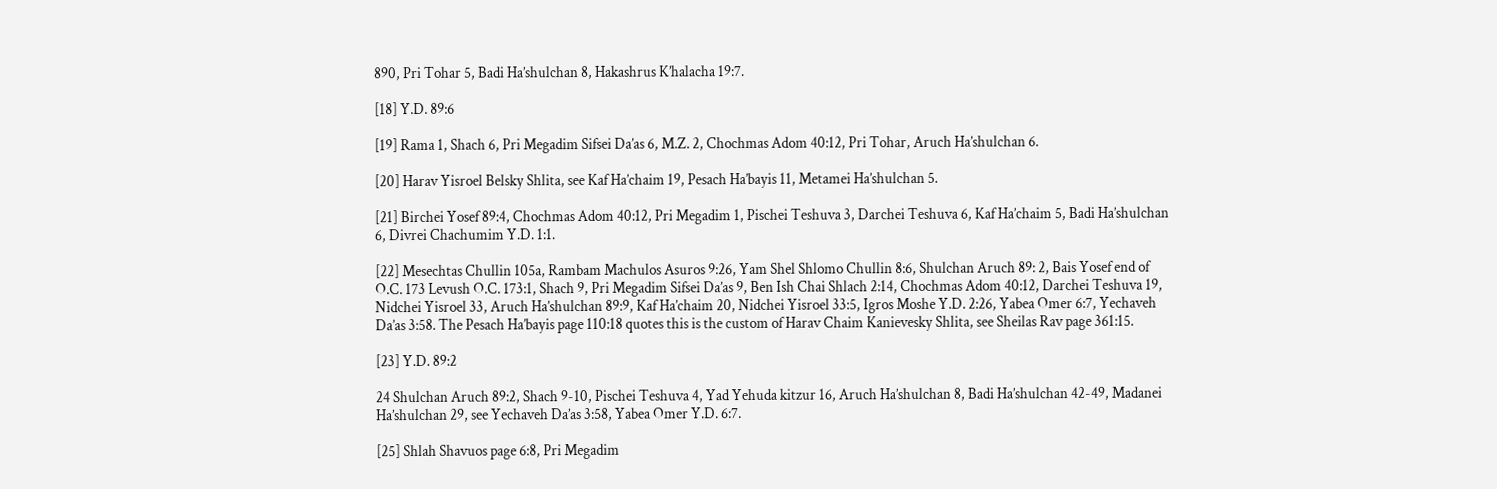890, Pri Tohar 5, Badi Ha’shulchan 8, Hakashrus K’halacha 19:7.

[18] Y.D. 89:6

[19] Rama 1, Shach 6, Pri Megadim Sifsei Da’as 6, M.Z. 2, Chochmas Adom 40:12, Pri Tohar, Aruch Ha’shulchan 6.

[20] Harav Yisroel Belsky Shlita, see Kaf Ha’chaim 19, Pesach Ha’bayis 11, Metamei Ha’shulchan 5.

[21] Birchei Yosef 89:4, Chochmas Adom 40:12, Pri Megadim 1, Pischei Teshuva 3, Darchei Teshuva 6, Kaf Ha’chaim 5, Badi Ha’shulchan 6, Divrei Chachumim Y.D. 1:1.

[22] Mesechtas Chullin 105a, Rambam Machulos Asuros 9:26, Yam Shel Shlomo Chullin 8:6, Shulchan Aruch 89: 2, Bais Yosef end of O.C. 173 Levush O.C. 173:1, Shach 9, Pri Megadim Sifsei Da’as 9, Ben Ish Chai Shlach 2:14, Chochmas Adom 40:12, Darchei Teshuva 19, Nidchei Yisroel 33, Aruch Ha’shulchan 89:9, Kaf Ha’chaim 20, Nidchei Yisroel 33:5, Igros Moshe Y.D. 2:26, Yabea Omer 6:7, Yechaveh Da’as 3:58. The Pesach Ha’bayis page 110:18 quotes this is the custom of Harav Chaim Kanievesky Shlita, see Sheilas Rav page 361:15.

[23] Y.D. 89:2

24 Shulchan Aruch 89:2, Shach 9-10, Pischei Teshuva 4, Yad Yehuda kitzur 16, Aruch Ha’shulchan 8, Badi Ha’shulchan 42-49, Madanei Ha’shulchan 29, see Yechaveh Da’as 3:58, Yabea Omer Y.D. 6:7.

[25] Shlah Shavuos page 6:8, Pri Megadim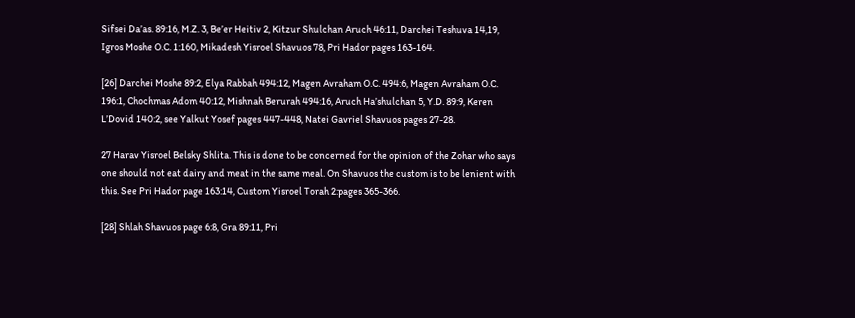Sifsei Da’as. 89:16, M.Z. 3, Be’er Heitiv 2, Kitzur Shulchan Aruch 46:11, Darchei Teshuva 14,19, Igros Moshe O.C. 1:160, Mikadesh Yisroel Shavuos 78, Pri Hador pages 163-164.

[26] Darchei Moshe 89:2, Elya Rabbah 494:12, Magen Avraham O.C. 494:6, Magen Avraham O.C. 196:1, Chochmas Adom 40:12, Mishnah Berurah 494:16, Aruch Ha’shulchan 5, Y.D. 89:9, Keren L’Dovid 140:2, see Yalkut Yosef pages 447-448, Natei Gavriel Shavuos pages 27-28.

27 Harav Yisroel Belsky Shlita. This is done to be concerned for the opinion of the Zohar who says one should not eat dairy and meat in the same meal. On Shavuos the custom is to be lenient with this. See Pri Hador page 163:14, Custom Yisroel Torah 2:pages 365-366.

[28] Shlah Shavuos page 6:8, Gra 89:11, Pri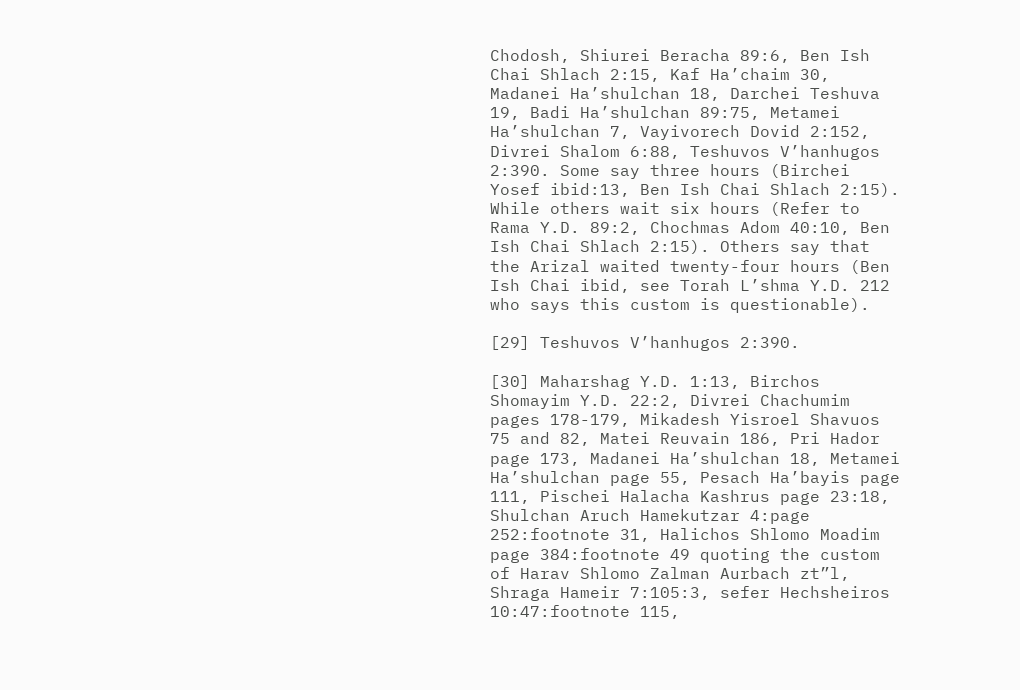Chodosh, Shiurei Beracha 89:6, Ben Ish Chai Shlach 2:15, Kaf Ha’chaim 30, Madanei Ha’shulchan 18, Darchei Teshuva 19, Badi Ha’shulchan 89:75, Metamei Ha’shulchan 7, Vayivorech Dovid 2:152, Divrei Shalom 6:88, Teshuvos V’hanhugos 2:390. Some say three hours (Birchei Yosef ibid:13, Ben Ish Chai Shlach 2:15). While others wait six hours (Refer to Rama Y.D. 89:2, Chochmas Adom 40:10, Ben Ish Chai Shlach 2:15). Others say that the Arizal waited twenty-four hours (Ben Ish Chai ibid, see Torah L’shma Y.D. 212 who says this custom is questionable).

[29] Teshuvos V’hanhugos 2:390.

[30] Maharshag Y.D. 1:13, Birchos Shomayim Y.D. 22:2, Divrei Chachumim pages 178-179, Mikadesh Yisroel Shavuos 75 and 82, Matei Reuvain 186, Pri Hador page 173, Madanei Ha’shulchan 18, Metamei Ha’shulchan page 55, Pesach Ha’bayis page 111, Pischei Halacha Kashrus page 23:18, Shulchan Aruch Hamekutzar 4:page 252:footnote 31, Halichos Shlomo Moadim page 384:footnote 49 quoting the custom of Harav Shlomo Zalman Aurbach zt”l, Shraga Hameir 7:105:3, sefer Hechsheiros 10:47:footnote 115,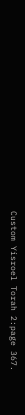Custom Yisroel Torah 2:page 367.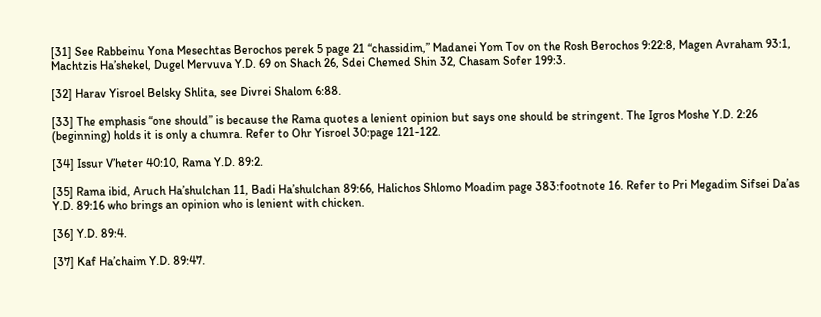[31] See Rabbeinu Yona Mesechtas Berochos perek 5 page 21 “chassidim,” Madanei Yom Tov on the Rosh Berochos 9:22:8, Magen Avraham 93:1, Machtzis Ha’shekel, Dugel Mervuva Y.D. 69 on Shach 26, Sdei Chemed Shin 32, Chasam Sofer 199:3.

[32] Harav Yisroel Belsky Shlita, see Divrei Shalom 6:88.

[33] The emphasis “one should” is because the Rama quotes a lenient opinion but says one should be stringent. The Igros Moshe Y.D. 2:26 (beginning) holds it is only a chumra. Refer to Ohr Yisroel 30:page 121-122.

[34] Issur V’heter 40:10, Rama Y.D. 89:2.

[35] Rama ibid, Aruch Ha’shulchan 11, Badi Ha’shulchan 89:66, Halichos Shlomo Moadim page 383:footnote 16. Refer to Pri Megadim Sifsei Da’as Y.D. 89:16 who brings an opinion who is lenient with chicken.

[36] Y.D. 89:4.

[37] Kaf Ha’chaim Y.D. 89:47.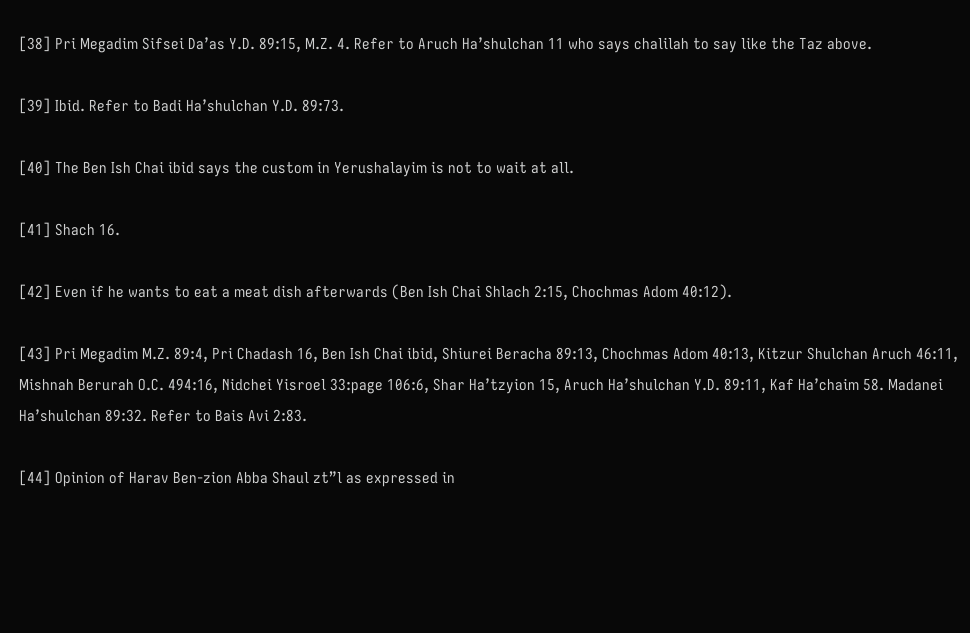[38] Pri Megadim Sifsei Da’as Y.D. 89:15, M.Z. 4. Refer to Aruch Ha’shulchan 11 who says chalilah to say like the Taz above.

[39] Ibid. Refer to Badi Ha’shulchan Y.D. 89:73.

[40] The Ben Ish Chai ibid says the custom in Yerushalayim is not to wait at all.

[41] Shach 16.

[42] Even if he wants to eat a meat dish afterwards (Ben Ish Chai Shlach 2:15, Chochmas Adom 40:12).

[43] Pri Megadim M.Z. 89:4, Pri Chadash 16, Ben Ish Chai ibid, Shiurei Beracha 89:13, Chochmas Adom 40:13, Kitzur Shulchan Aruch 46:11, Mishnah Berurah O.C. 494:16, Nidchei Yisroel 33:page 106:6, Shar Ha’tzyion 15, Aruch Ha’shulchan Y.D. 89:11, Kaf Ha’chaim 58. Madanei Ha’shulchan 89:32. Refer to Bais Avi 2:83.

[44] Opinion of Harav Ben-zion Abba Shaul zt”l as expressed in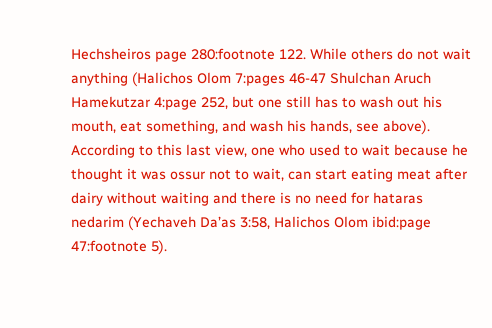Hechsheiros page 280:footnote 122. While others do not wait anything (Halichos Olom 7:pages 46-47 Shulchan Aruch Hamekutzar 4:page 252, but one still has to wash out his mouth, eat something, and wash his hands, see above). According to this last view, one who used to wait because he thought it was ossur not to wait, can start eating meat after dairy without waiting and there is no need for hataras nedarim (Yechaveh Da’as 3:58, Halichos Olom ibid:page 47:footnote 5).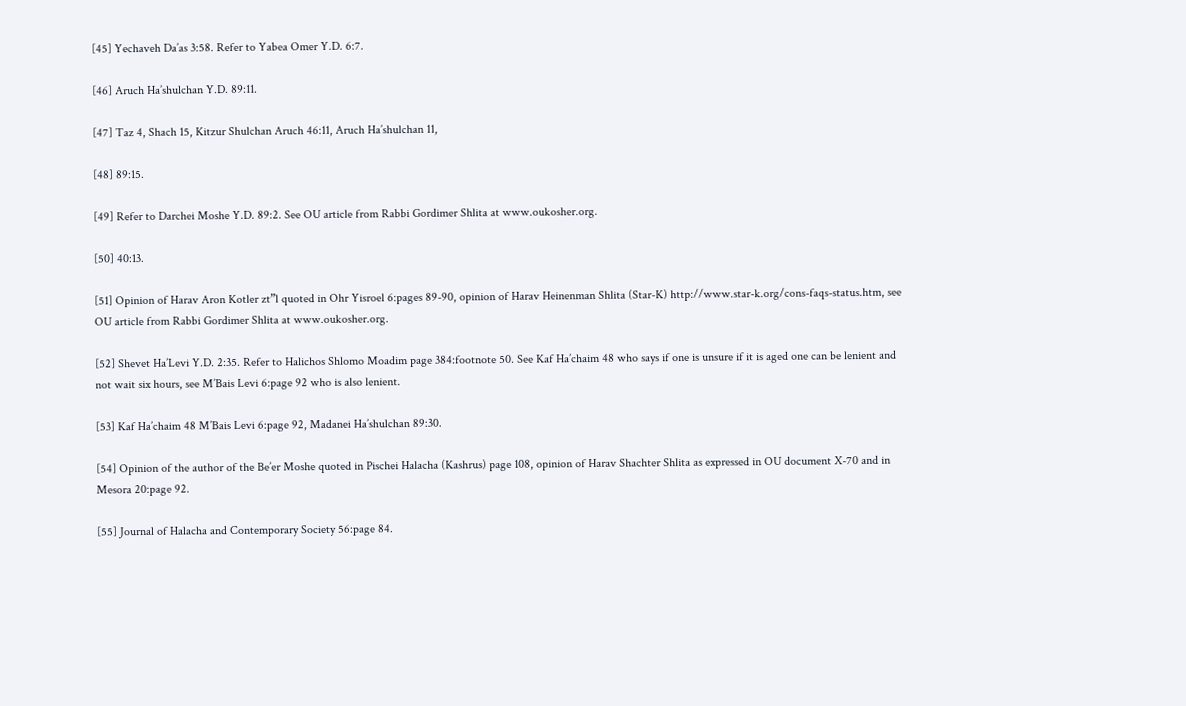[45] Yechaveh Da’as 3:58. Refer to Yabea Omer Y.D. 6:7.

[46] Aruch Ha’shulchan Y.D. 89:11.

[47] Taz 4, Shach 15, Kitzur Shulchan Aruch 46:11, Aruch Ha’shulchan 11,

[48] 89:15.

[49] Refer to Darchei Moshe Y.D. 89:2. See OU article from Rabbi Gordimer Shlita at www.oukosher.org.

[50] 40:13.

[51] Opinion of Harav Aron Kotler zt”l quoted in Ohr Yisroel 6:pages 89-90, opinion of Harav Heinenman Shlita (Star-K) http://www.star-k.org/cons-faqs-status.htm, see OU article from Rabbi Gordimer Shlita at www.oukosher.org.

[52] Shevet Ha’Levi Y.D. 2:35. Refer to Halichos Shlomo Moadim page 384:footnote 50. See Kaf Ha’chaim 48 who says if one is unsure if it is aged one can be lenient and not wait six hours, see M’Bais Levi 6:page 92 who is also lenient.

[53] Kaf Ha’chaim 48 M’Bais Levi 6:page 92, Madanei Ha’shulchan 89:30.

[54] Opinion of the author of the Be’er Moshe quoted in Pischei Halacha (Kashrus) page 108, opinion of Harav Shachter Shlita as expressed in OU document X-70 and in Mesora 20:page 92.

[55] Journal of Halacha and Contemporary Society 56:page 84.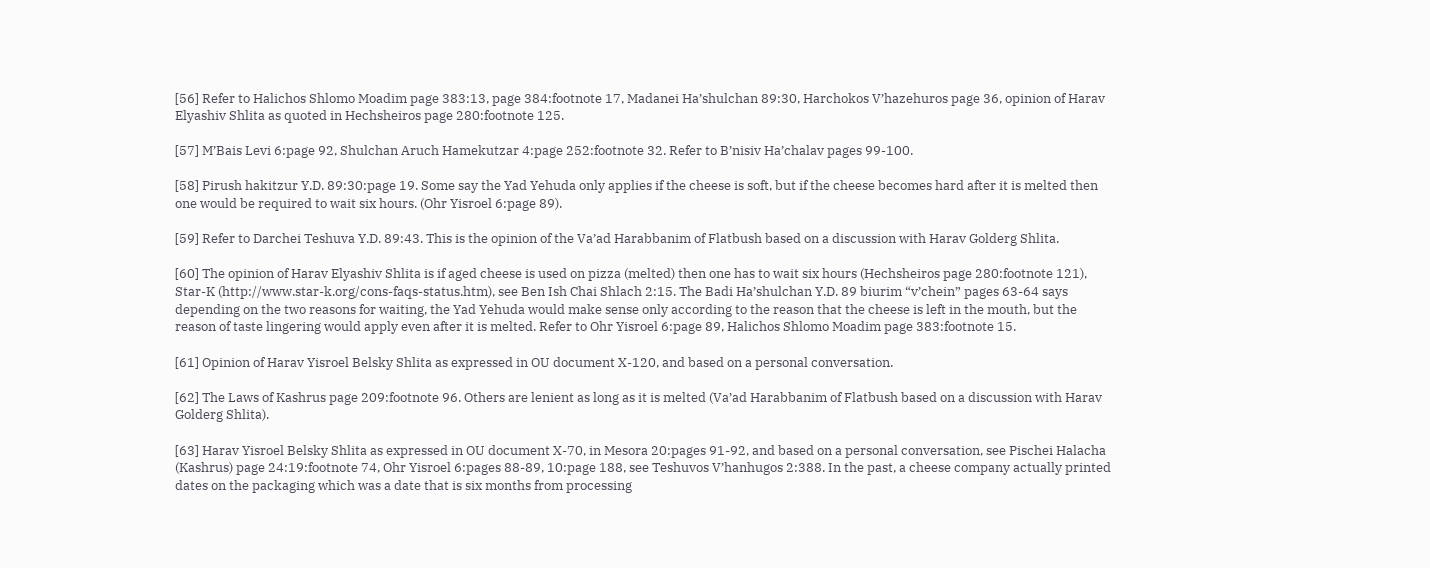[56] Refer to Halichos Shlomo Moadim page 383:13, page 384:footnote 17, Madanei Ha’shulchan 89:30, Harchokos V’hazehuros page 36, opinion of Harav Elyashiv Shlita as quoted in Hechsheiros page 280:footnote 125.

[57] M’Bais Levi 6:page 92, Shulchan Aruch Hamekutzar 4:page 252:footnote 32. Refer to B’nisiv Ha’chalav pages 99-100.

[58] Pirush hakitzur Y.D. 89:30:page 19. Some say the Yad Yehuda only applies if the cheese is soft, but if the cheese becomes hard after it is melted then one would be required to wait six hours. (Ohr Yisroel 6:page 89).

[59] Refer to Darchei Teshuva Y.D. 89:43. This is the opinion of the Va’ad Harabbanim of Flatbush based on a discussion with Harav Golderg Shlita.

[60] The opinion of Harav Elyashiv Shlita is if aged cheese is used on pizza (melted) then one has to wait six hours (Hechsheiros page 280:footnote 121), Star-K (http://www.star-k.org/cons-faqs-status.htm), see Ben Ish Chai Shlach 2:15. The Badi Ha’shulchan Y.D. 89 biurim “v’chein” pages 63-64 says depending on the two reasons for waiting, the Yad Yehuda would make sense only according to the reason that the cheese is left in the mouth, but the reason of taste lingering would apply even after it is melted. Refer to Ohr Yisroel 6:page 89, Halichos Shlomo Moadim page 383:footnote 15.

[61] Opinion of Harav Yisroel Belsky Shlita as expressed in OU document X-120, and based on a personal conversation.

[62] The Laws of Kashrus page 209:footnote 96. Others are lenient as long as it is melted (Va’ad Harabbanim of Flatbush based on a discussion with Harav Golderg Shlita).

[63] Harav Yisroel Belsky Shlita as expressed in OU document X-70, in Mesora 20:pages 91-92, and based on a personal conversation, see Pischei Halacha (Kashrus) page 24:19:footnote 74, Ohr Yisroel 6:pages 88-89, 10:page 188, see Teshuvos V’hanhugos 2:388. In the past, a cheese company actually printed dates on the packaging which was a date that is six months from processing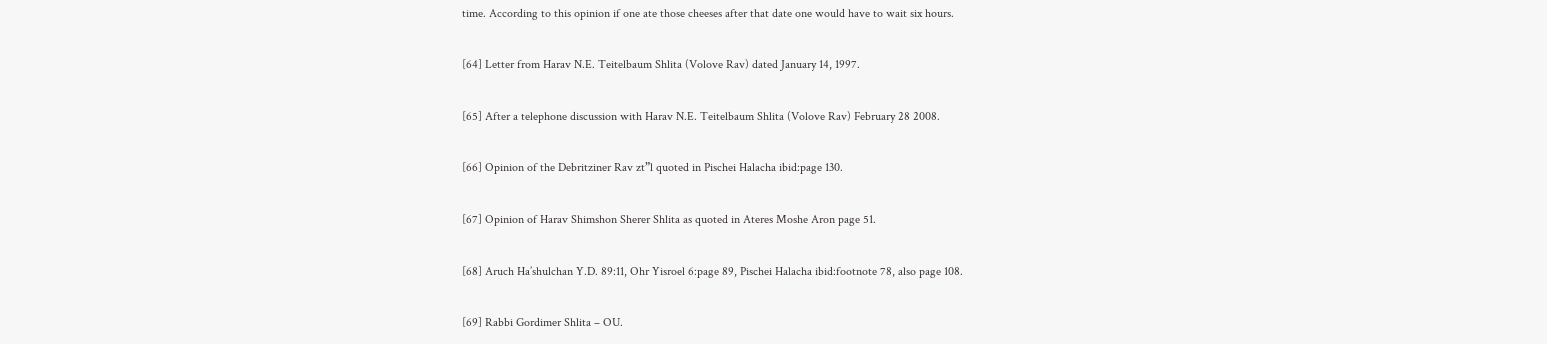time. According to this opinion if one ate those cheeses after that date one would have to wait six hours.

[64] Letter from Harav N.E. Teitelbaum Shlita (Volove Rav) dated January 14, 1997.

[65] After a telephone discussion with Harav N.E. Teitelbaum Shlita (Volove Rav) February 28 2008.

[66] Opinion of the Debritziner Rav zt”l quoted in Pischei Halacha ibid:page 130.

[67] Opinion of Harav Shimshon Sherer Shlita as quoted in Ateres Moshe Aron page 51.

[68] Aruch Ha’shulchan Y.D. 89:11, Ohr Yisroel 6:page 89, Pischei Halacha ibid:footnote 78, also page 108.

[69] Rabbi Gordimer Shlita – OU.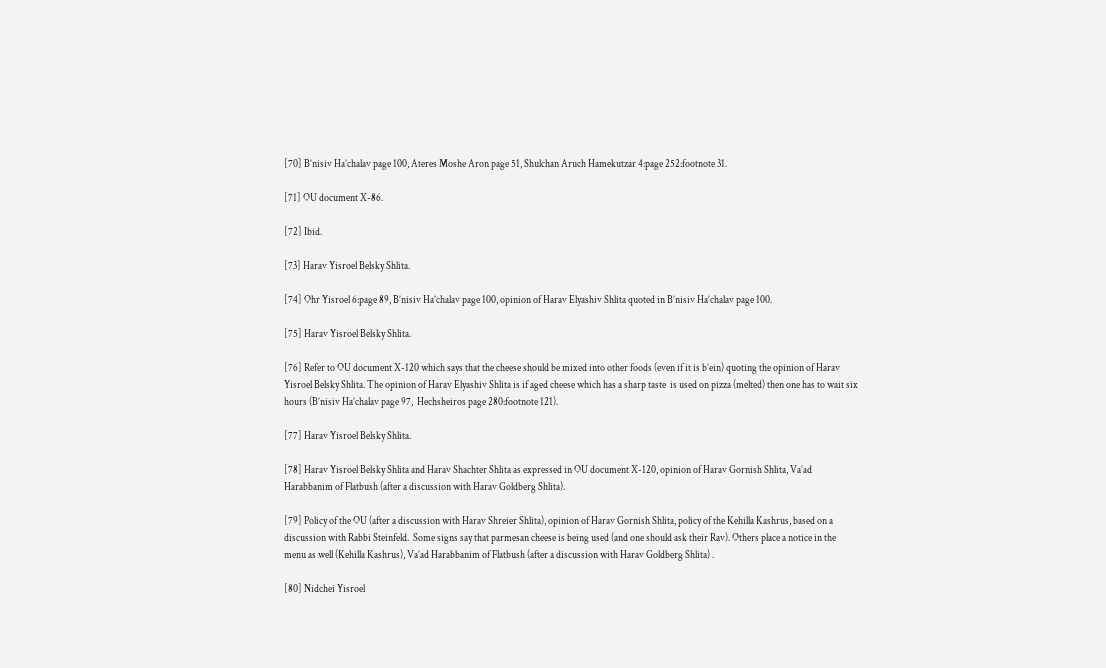[70] B’nisiv Ha’chalav page 100, Ateres Moshe Aron page 51, Shulchan Aruch Hamekutzar 4:page 252:footnote 31.

[71] OU document X-86.

[72] Ibid.

[73] Harav Yisroel Belsky Shlita.

[74] Ohr Yisroel 6:page 89, B’nisiv Ha’chalav page 100, opinion of Harav Elyashiv Shlita quoted in B’nisiv Ha’chalav page 100.

[75] Harav Yisroel Belsky Shlita.

[76] Refer to OU document X-120 which says that the cheese should be mixed into other foods (even if it is b’ein) quoting the opinion of Harav Yisroel Belsky Shlita. The opinion of Harav Elyashiv Shlita is if aged cheese which has a sharp taste  is used on pizza (melted) then one has to wait six hours (B’nisiv Ha’chalav page 97,  Hechsheiros page 280:footnote 121).

[77] Harav Yisroel Belsky Shlita.

[78] Harav Yisroel Belsky Shlita and Harav Shachter Shlita as expressed in OU document X-120, opinion of Harav Gornish Shlita, Va’ad Harabbanim of Flatbush (after a discussion with Harav Goldberg Shlita).

[79] Policy of the OU (after a discussion with Harav Shreier Shlita), opinion of Harav Gornish Shlita, policy of the Kehilla Kashrus, based on a discussion with Rabbi Steinfeld.  Some signs say that parmesan cheese is being used (and one should ask their Rav). Others place a notice in the menu as well (Kehilla Kashrus), Va’ad Harabbanim of Flatbush (after a discussion with Harav Goldberg Shlita) .

[80] Nidchei Yisroel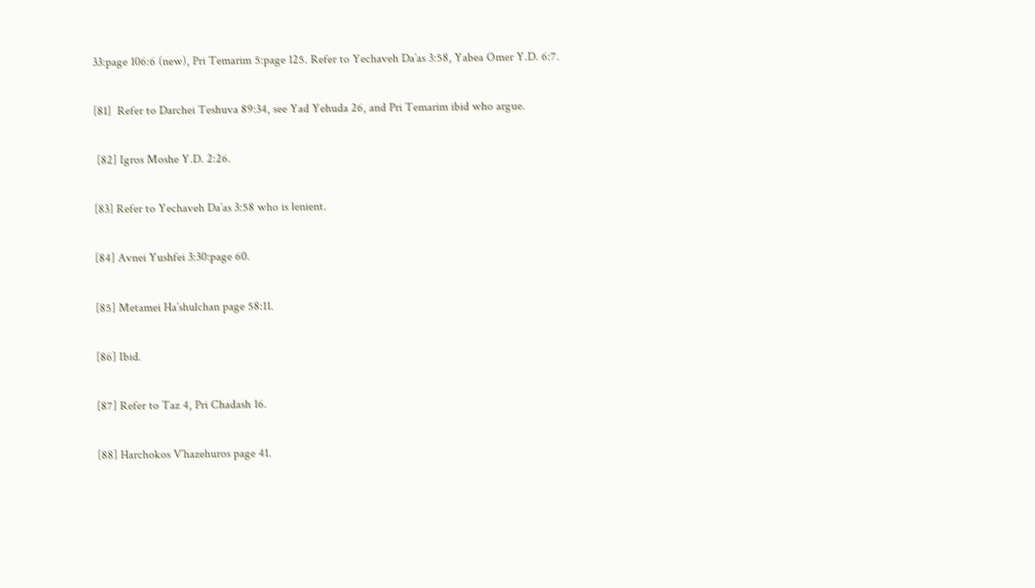33:page 106:6 (new), Pri Temarim 5:page 125. Refer to Yechaveh Da’as 3:58, Yabea Omer Y.D. 6:7.

[81]  Refer to Darchei Teshuva 89:34, see Yad Yehuda 26, and Pri Temarim ibid who argue.

 [82] Igros Moshe Y.D. 2:26.

[83] Refer to Yechaveh Da’as 3:58 who is lenient.

[84] Avnei Yushfei 3:30:page 60.

[85] Metamei Ha’shulchan page 58:11.

[86] Ibid.

[87] Refer to Taz 4, Pri Chadash 16.

[88] Harchokos V’hazehuros page 41.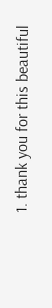1. thank you for this beautiful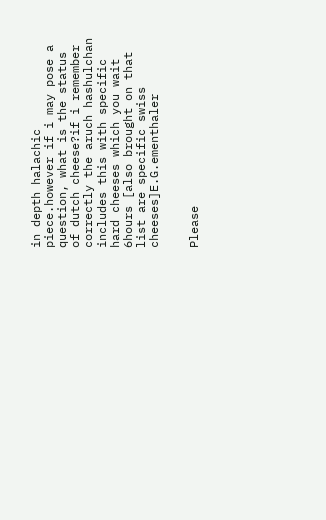in depth halachic piece.however if i may pose a question, what is the status of dutch cheese?if i remember correctly the aruch hashulchan includes this with specific hard cheeses which you wait 6hours [also brought on that list are specific swiss cheeses]E.G.ementhaler


Please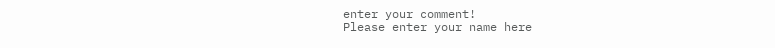enter your comment!
Please enter your name here